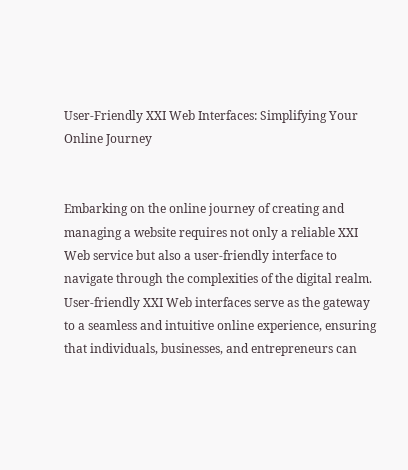User-Friendly XXI Web Interfaces: Simplifying Your Online Journey


Embarking on the online journey of creating and managing a website requires not only a reliable XXI Web service but also a user-friendly interface to navigate through the complexities of the digital realm. User-friendly XXI Web interfaces serve as the gateway to a seamless and intuitive online experience, ensuring that individuals, businesses, and entrepreneurs can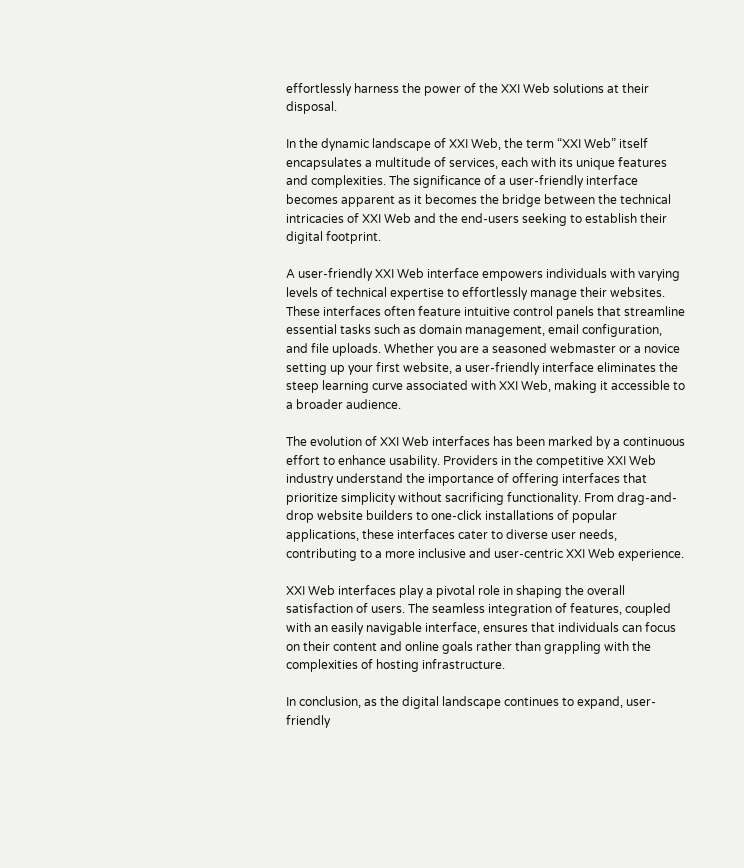effortlessly harness the power of the XXI Web solutions at their disposal.

In the dynamic landscape of XXI Web, the term “XXI Web” itself encapsulates a multitude of services, each with its unique features and complexities. The significance of a user-friendly interface becomes apparent as it becomes the bridge between the technical intricacies of XXI Web and the end-users seeking to establish their digital footprint.

A user-friendly XXI Web interface empowers individuals with varying levels of technical expertise to effortlessly manage their websites. These interfaces often feature intuitive control panels that streamline essential tasks such as domain management, email configuration, and file uploads. Whether you are a seasoned webmaster or a novice setting up your first website, a user-friendly interface eliminates the steep learning curve associated with XXI Web, making it accessible to a broader audience.

The evolution of XXI Web interfaces has been marked by a continuous effort to enhance usability. Providers in the competitive XXI Web industry understand the importance of offering interfaces that prioritize simplicity without sacrificing functionality. From drag-and-drop website builders to one-click installations of popular applications, these interfaces cater to diverse user needs, contributing to a more inclusive and user-centric XXI Web experience.

XXI Web interfaces play a pivotal role in shaping the overall satisfaction of users. The seamless integration of features, coupled with an easily navigable interface, ensures that individuals can focus on their content and online goals rather than grappling with the complexities of hosting infrastructure.

In conclusion, as the digital landscape continues to expand, user-friendly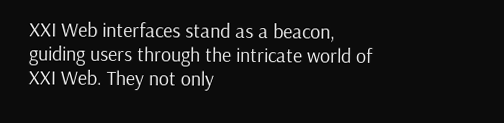XXI Web interfaces stand as a beacon, guiding users through the intricate world of XXI Web. They not only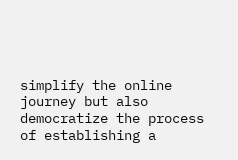simplify the online journey but also democratize the process of establishing a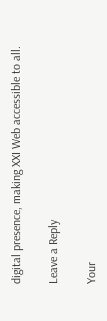digital presence, making XXI Web accessible to all.

Leave a Reply

Your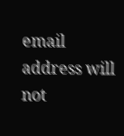email address will not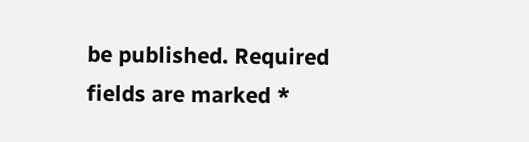be published. Required fields are marked *